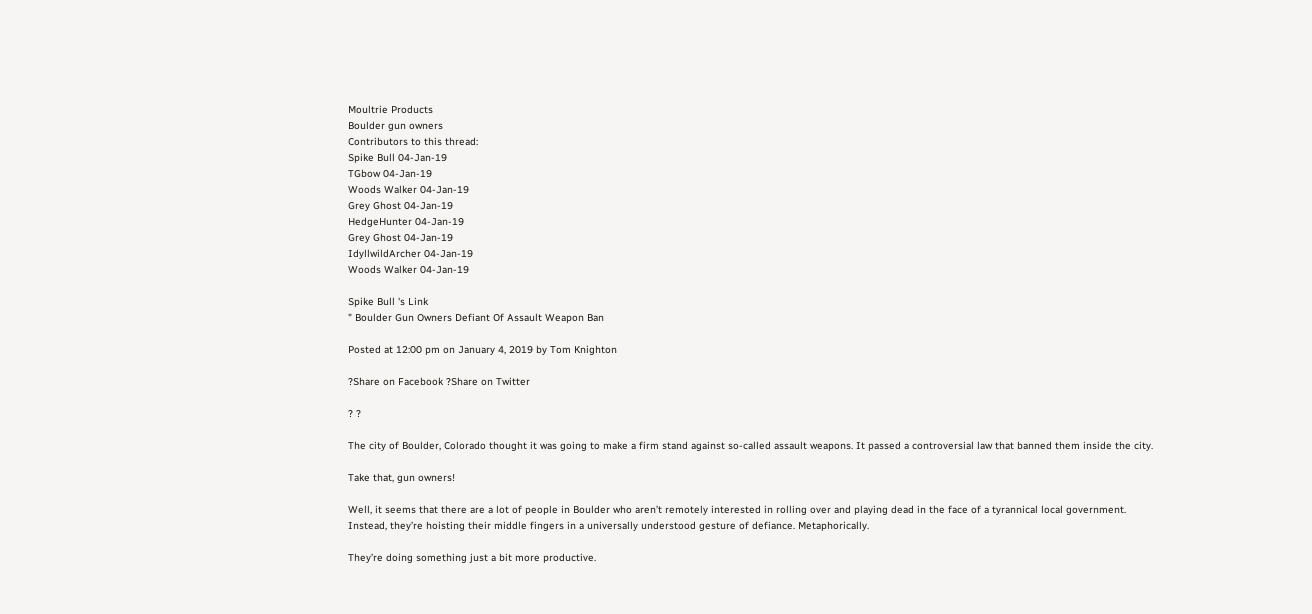Moultrie Products
Boulder gun owners
Contributors to this thread:
Spike Bull 04-Jan-19
TGbow 04-Jan-19
Woods Walker 04-Jan-19
Grey Ghost 04-Jan-19
HedgeHunter 04-Jan-19
Grey Ghost 04-Jan-19
IdyllwildArcher 04-Jan-19
Woods Walker 04-Jan-19

Spike Bull 's Link
" Boulder Gun Owners Defiant Of Assault Weapon Ban

Posted at 12:00 pm on January 4, 2019 by Tom Knighton

?Share on Facebook ?Share on Twitter

? ?

The city of Boulder, Colorado thought it was going to make a firm stand against so-called assault weapons. It passed a controversial law that banned them inside the city.

Take that, gun owners!

Well, it seems that there are a lot of people in Boulder who aren’t remotely interested in rolling over and playing dead in the face of a tyrannical local government. Instead, they’re hoisting their middle fingers in a universally understood gesture of defiance. Metaphorically.

They’re doing something just a bit more productive.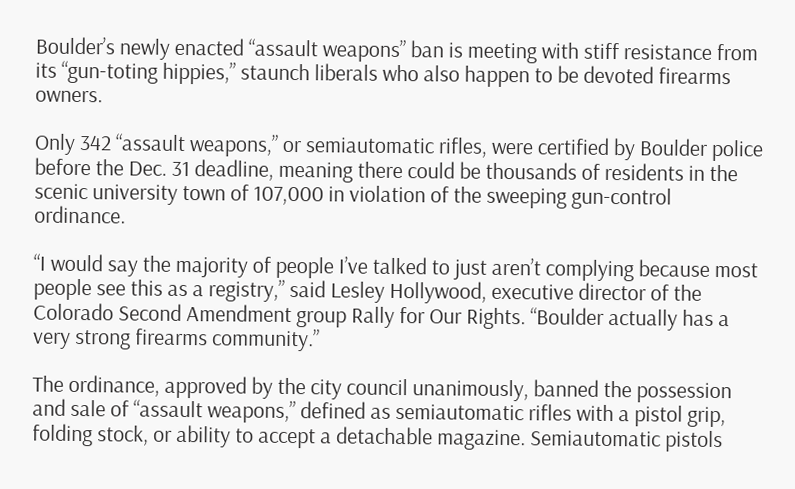Boulder’s newly enacted “assault weapons” ban is meeting with stiff resistance from its “gun-toting hippies,” staunch liberals who also happen to be devoted firearms owners.

Only 342 “assault weapons,” or semiautomatic rifles, were certified by Boulder police before the Dec. 31 deadline, meaning there could be thousands of residents in the scenic university town of 107,000 in violation of the sweeping gun-control ordinance.

“I would say the majority of people I’ve talked to just aren’t complying because most people see this as a registry,” said Lesley Hollywood, executive director of the Colorado Second Amendment group Rally for Our Rights. “Boulder actually has a very strong firearms community.”

The ordinance, approved by the city council unanimously, banned the possession and sale of “assault weapons,” defined as semiautomatic rifles with a pistol grip, folding stock, or ability to accept a detachable magazine. Semiautomatic pistols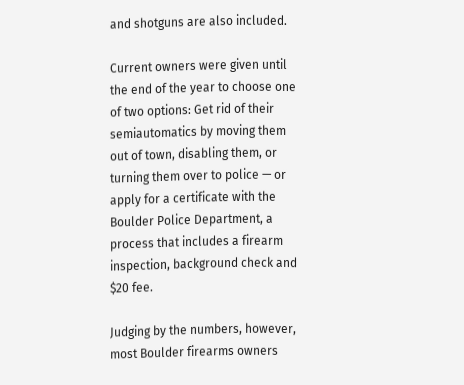and shotguns are also included.

Current owners were given until the end of the year to choose one of two options: Get rid of their semiautomatics by moving them out of town, disabling them, or turning them over to police — or apply for a certificate with the Boulder Police Department, a process that includes a firearm inspection, background check and $20 fee.

Judging by the numbers, however, most Boulder firearms owners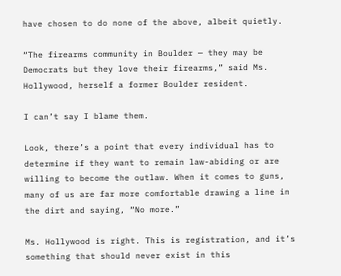have chosen to do none of the above, albeit quietly.

“The firearms community in Boulder — they may be Democrats but they love their firearms,” said Ms. Hollywood, herself a former Boulder resident.

I can’t say I blame them.

Look, there’s a point that every individual has to determine if they want to remain law-abiding or are willing to become the outlaw. When it comes to guns, many of us are far more comfortable drawing a line in the dirt and saying, “No more.”

Ms. Hollywood is right. This is registration, and it’s something that should never exist in this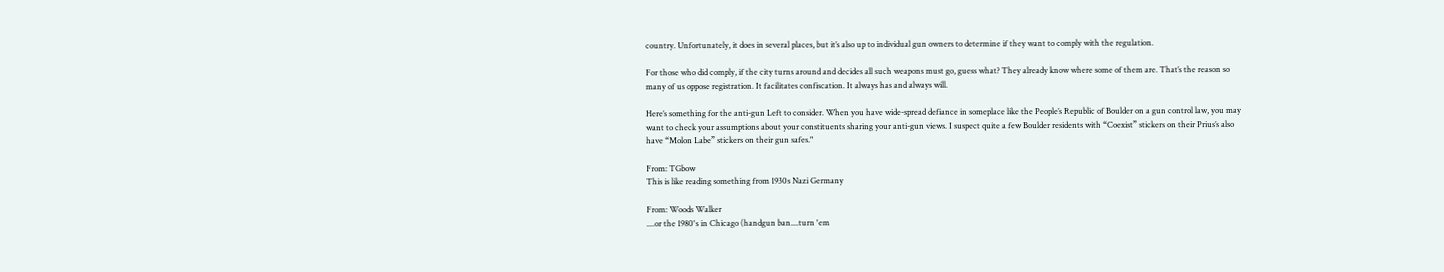country. Unfortunately, it does in several places, but it’s also up to individual gun owners to determine if they want to comply with the regulation.

For those who did comply, if the city turns around and decides all such weapons must go, guess what? They already know where some of them are. That’s the reason so many of us oppose registration. It facilitates confiscation. It always has and always will.

Here’s something for the anti-gun Left to consider. When you have wide-spread defiance in someplace like the People’s Republic of Boulder on a gun control law, you may want to check your assumptions about your constituents sharing your anti-gun views. I suspect quite a few Boulder residents with “Coexist” stickers on their Prius’s also have “Molon Labe” stickers on their gun safes."

From: TGbow
This is like reading something from 1930s Nazi Germany

From: Woods Walker
....or the 1980's in Chicago (handgun ban....turn 'em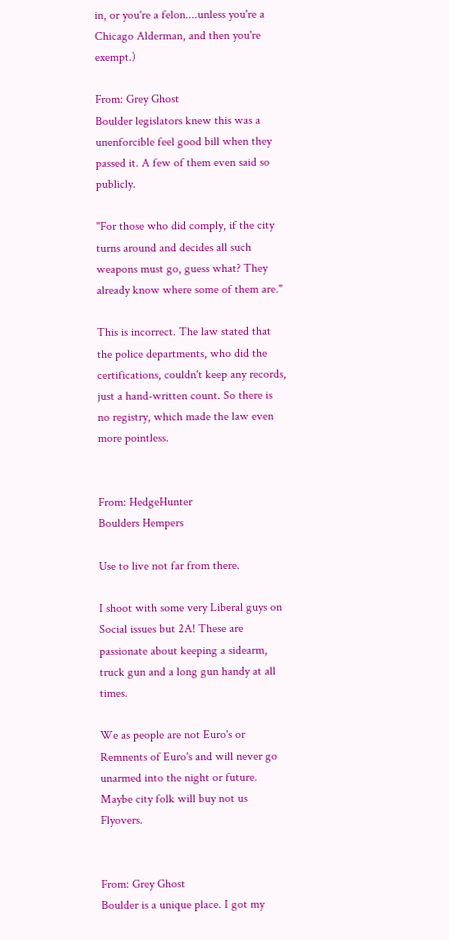in, or you're a felon....unless you're a Chicago Alderman, and then you're exempt.)

From: Grey Ghost
Boulder legislators knew this was a unenforcible feel good bill when they passed it. A few of them even said so publicly.

"For those who did comply, if the city turns around and decides all such weapons must go, guess what? They already know where some of them are."

This is incorrect. The law stated that the police departments, who did the certifications, couldn't keep any records, just a hand-written count. So there is no registry, which made the law even more pointless.


From: HedgeHunter
Boulders Hempers

Use to live not far from there.

I shoot with some very Liberal guys on Social issues but 2A! These are passionate about keeping a sidearm, truck gun and a long gun handy at all times.

We as people are not Euro's or Remnents of Euro's and will never go unarmed into the night or future. Maybe city folk will buy not us Flyovers.


From: Grey Ghost
Boulder is a unique place. I got my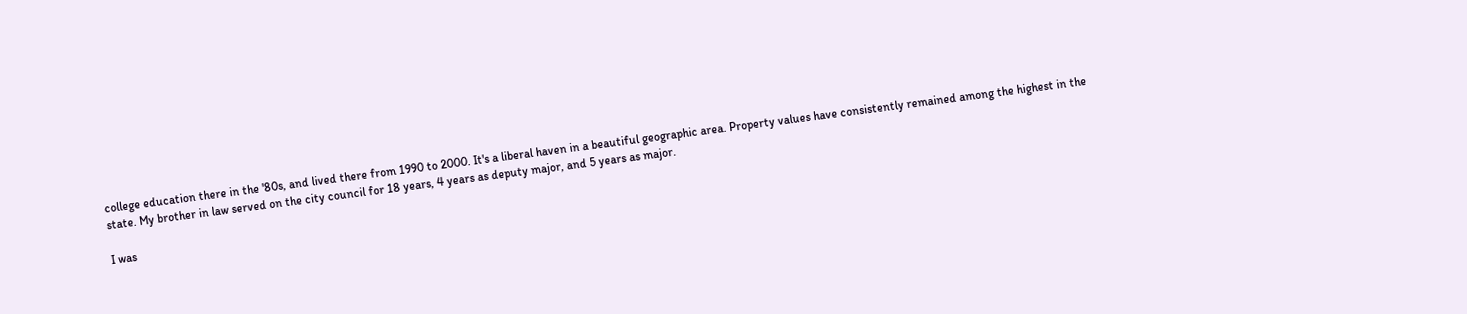college education there in the '80s, and lived there from 1990 to 2000. It's a liberal haven in a beautiful geographic area. Property values have consistently remained among the highest in the state. My brother in law served on the city council for 18 years, 4 years as deputy major, and 5 years as major.

I was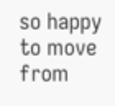so happy to move from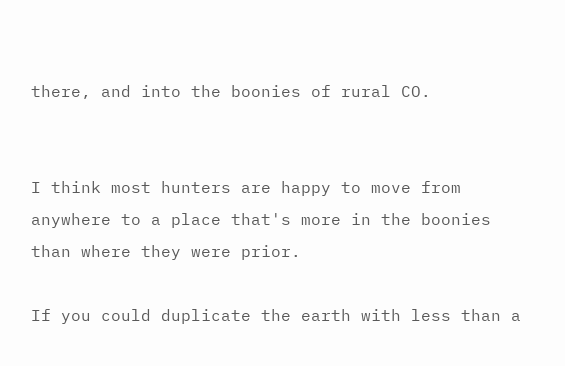there, and into the boonies of rural CO.


I think most hunters are happy to move from anywhere to a place that's more in the boonies than where they were prior.

If you could duplicate the earth with less than a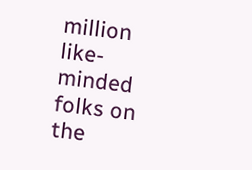million like-minded folks on the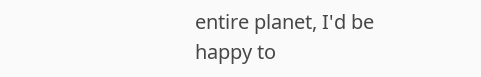entire planet, I'd be happy to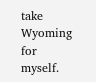take Wyoming for myself.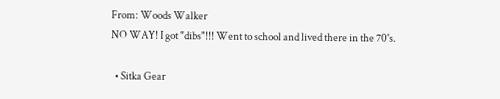From: Woods Walker
NO WAY! I got "dibs"!!! Went to school and lived there in the 70's.

  • Sitka Gear